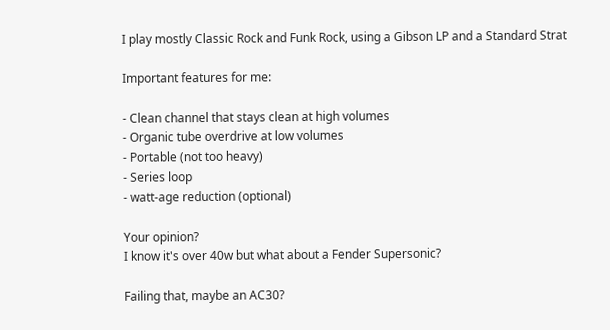I play mostly Classic Rock and Funk Rock, using a Gibson LP and a Standard Strat

Important features for me:

- Clean channel that stays clean at high volumes
- Organic tube overdrive at low volumes
- Portable (not too heavy)
- Series loop
- watt-age reduction (optional)

Your opinion?
I know it's over 40w but what about a Fender Supersonic?

Failing that, maybe an AC30?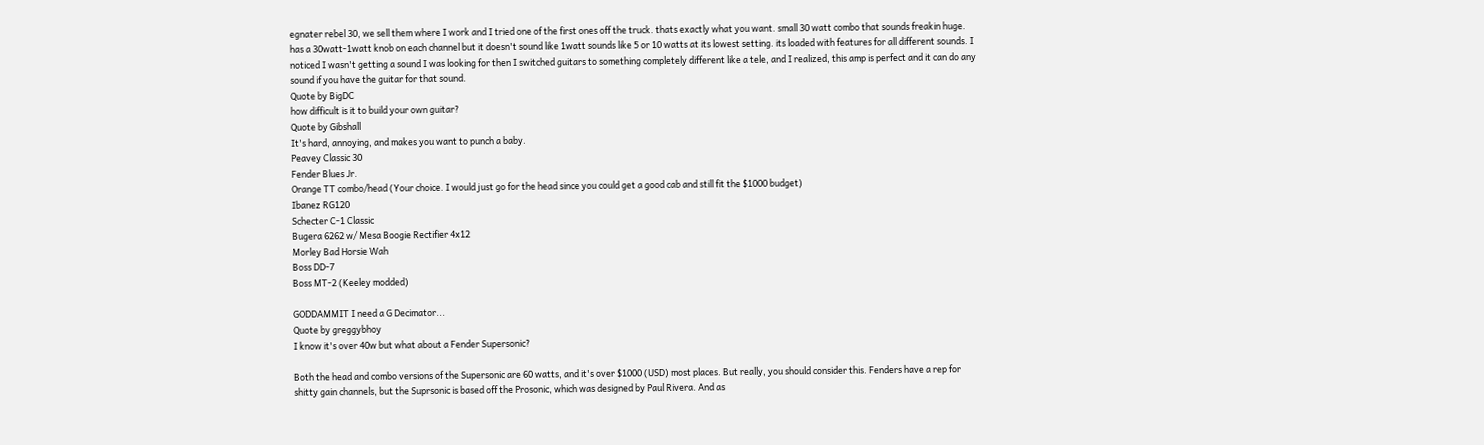egnater rebel 30, we sell them where I work and I tried one of the first ones off the truck. thats exactly what you want. small 30 watt combo that sounds freakin huge. has a 30watt-1watt knob on each channel but it doesn't sound like 1watt sounds like 5 or 10 watts at its lowest setting. its loaded with features for all different sounds. I noticed I wasn't getting a sound I was looking for then I switched guitars to something completely different like a tele, and I realized, this amp is perfect and it can do any sound if you have the guitar for that sound.
Quote by BigDC
how difficult is it to build your own guitar?
Quote by Gibshall
It's hard, annoying, and makes you want to punch a baby.
Peavey Classic 30
Fender Blues Jr.
Orange TT combo/head (Your choice. I would just go for the head since you could get a good cab and still fit the $1000 budget)
Ibanez RG120
Schecter C-1 Classic
Bugera 6262 w/ Mesa Boogie Rectifier 4x12
Morley Bad Horsie Wah
Boss DD-7
Boss MT-2 (Keeley modded)

GODDAMMIT I need a G Decimator...
Quote by greggybhoy
I know it's over 40w but what about a Fender Supersonic?

Both the head and combo versions of the Supersonic are 60 watts, and it's over $1000 (USD) most places. But really, you should consider this. Fenders have a rep for shitty gain channels, but the Suprsonic is based off the Prosonic, which was designed by Paul Rivera. And as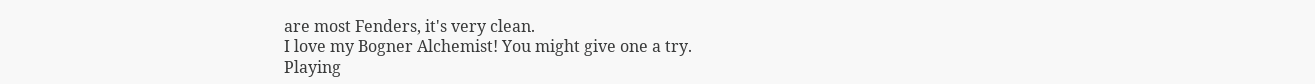are most Fenders, it's very clean.
I love my Bogner Alchemist! You might give one a try.
Playing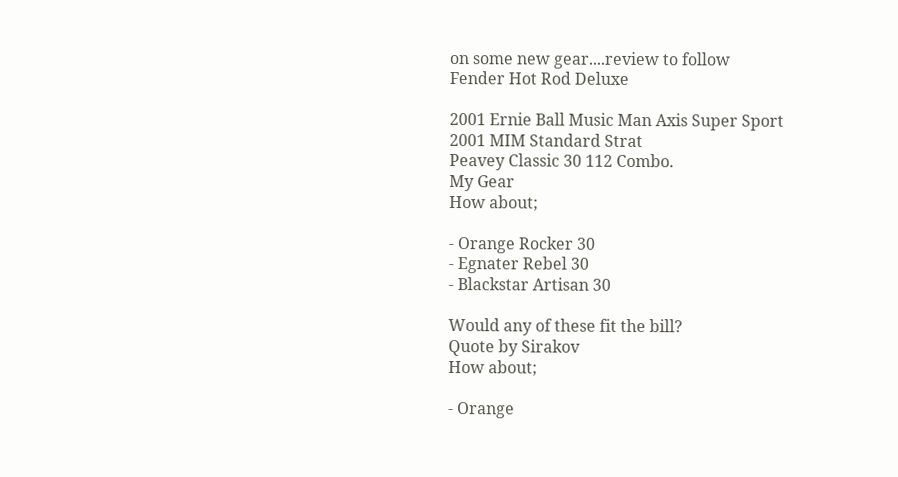on some new gear....review to follow
Fender Hot Rod Deluxe

2001 Ernie Ball Music Man Axis Super Sport
2001 MIM Standard Strat
Peavey Classic 30 112 Combo.
My Gear
How about;

- Orange Rocker 30
- Egnater Rebel 30
- Blackstar Artisan 30

Would any of these fit the bill?
Quote by Sirakov
How about;

- Orange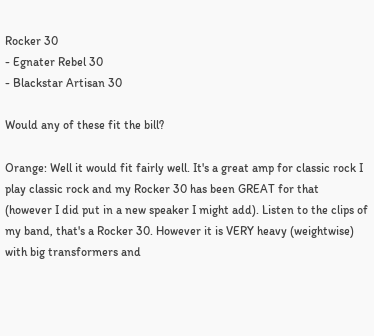Rocker 30
- Egnater Rebel 30
- Blackstar Artisan 30

Would any of these fit the bill?

Orange: Well it would fit fairly well. It's a great amp for classic rock I play classic rock and my Rocker 30 has been GREAT for that (however I did put in a new speaker I might add). Listen to the clips of my band, that's a Rocker 30. However it is VERY heavy (weightwise) with big transformers and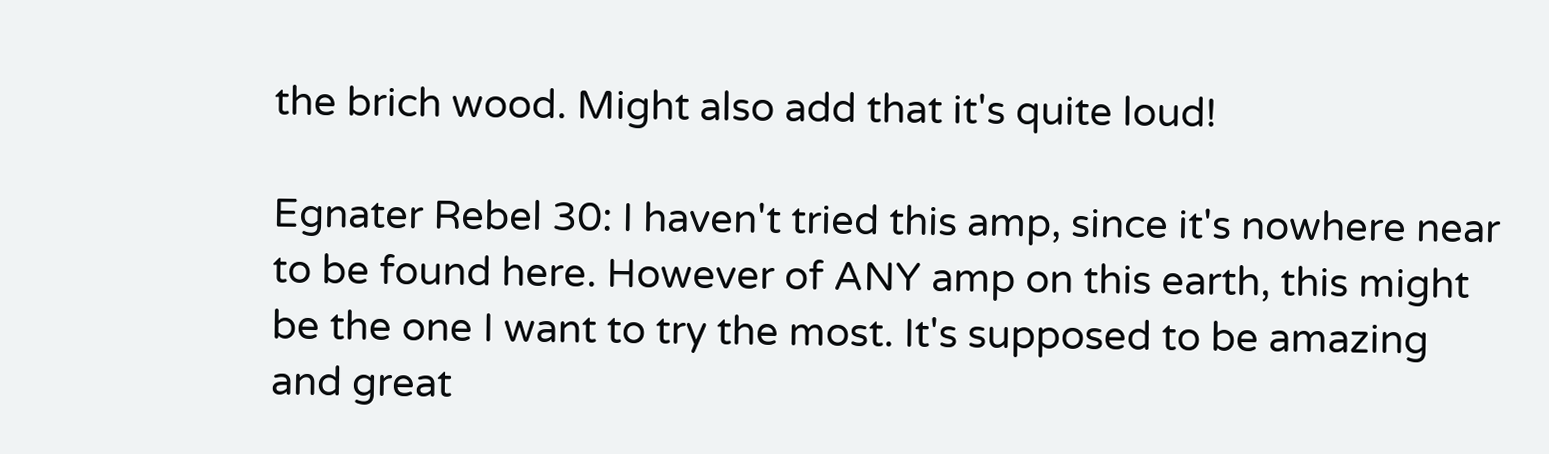the brich wood. Might also add that it's quite loud!

Egnater Rebel 30: I haven't tried this amp, since it's nowhere near to be found here. However of ANY amp on this earth, this might be the one I want to try the most. It's supposed to be amazing and great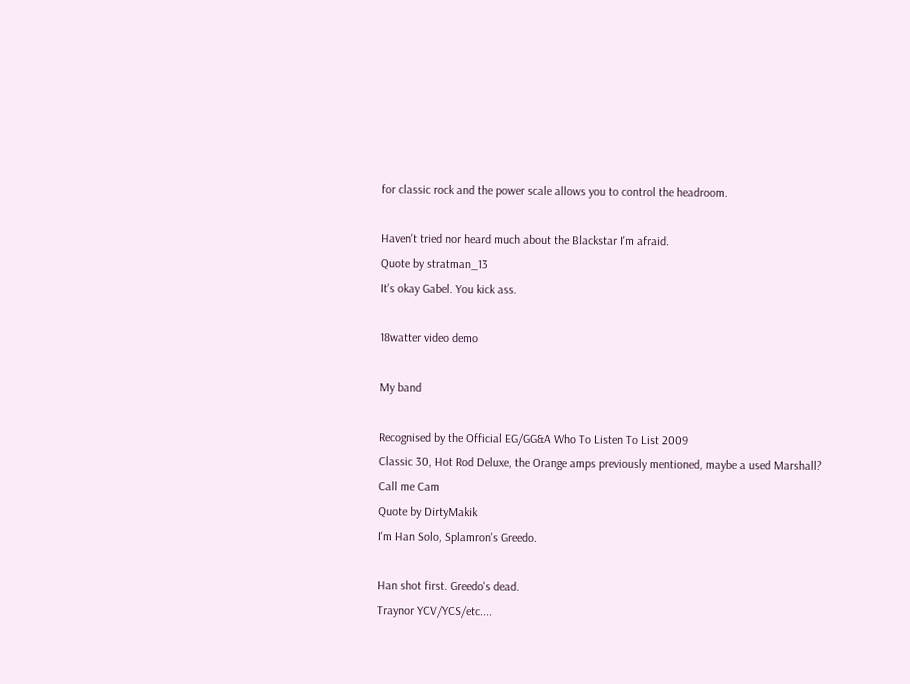for classic rock and the power scale allows you to control the headroom.

Haven't tried nor heard much about the Blackstar I'm afraid.
Quote by stratman_13
It's okay Gabel. You kick ass.

18watter video demo

My band

Recognised by the Official EG/GG&A Who To Listen To List 2009
Classic 30, Hot Rod Deluxe, the Orange amps previously mentioned, maybe a used Marshall?
Call me Cam
Quote by DirtyMakik
I'm Han Solo, Splamron's Greedo.

Han shot first. Greedo's dead.
Traynor YCV/YCS/etc....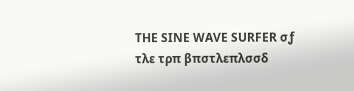THE SINE WAVE SURFER σƒ τλε τρπ βπστλεπλσσδ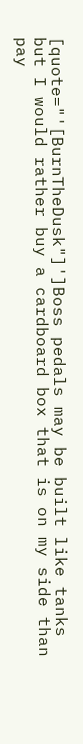[quote="'[BurnTheDusk"]']Boss pedals may be built like tanks but I would rather buy a cardboard box that is on my side than pay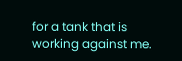for a tank that is working against me.